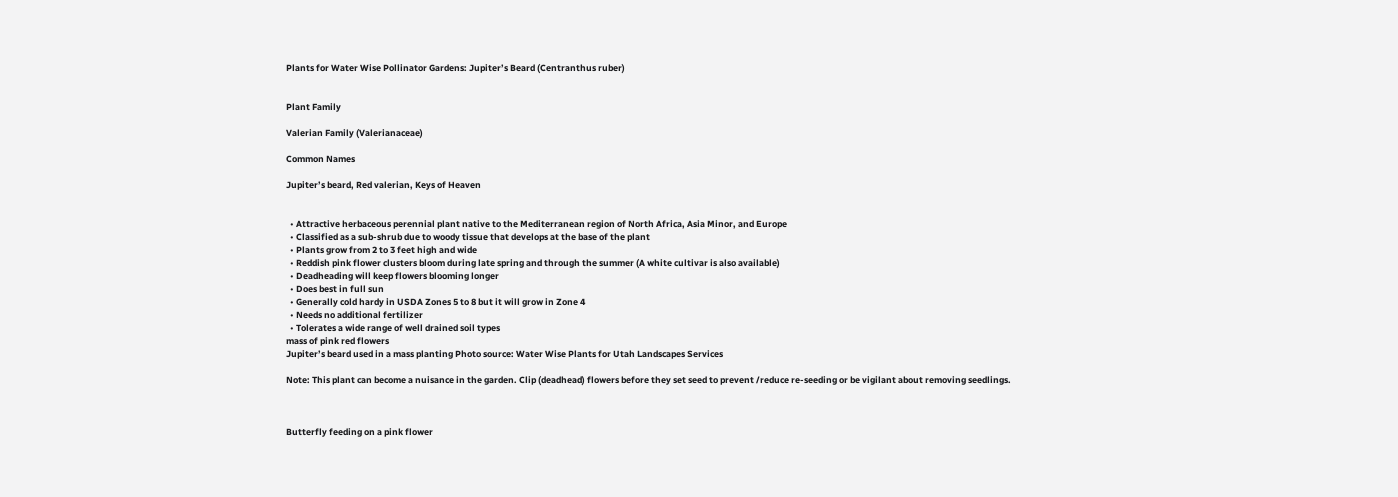Plants for Water Wise Pollinator Gardens: Jupiter’s Beard (Centranthus ruber)


Plant Family

Valerian Family (Valerianaceae)

Common Names

Jupiter’s beard, Red valerian, Keys of Heaven


  • Attractive herbaceous perennial plant native to the Mediterranean region of North Africa, Asia Minor, and Europe
  • Classified as a sub-shrub due to woody tissue that develops at the base of the plant
  • Plants grow from 2 to 3 feet high and wide
  • Reddish pink flower clusters bloom during late spring and through the summer (A white cultivar is also available)
  • Deadheading will keep flowers blooming longer
  • Does best in full sun
  • Generally cold hardy in USDA Zones 5 to 8 but it will grow in Zone 4
  • Needs no additional fertilizer
  • Tolerates a wide range of well drained soil types
mass of pink red flowers
Jupiter’s beard used in a mass planting Photo source: Water Wise Plants for Utah Landscapes Services

Note: This plant can become a nuisance in the garden. Clip (deadhead) flowers before they set seed to prevent /reduce re-seeding or be vigilant about removing seedlings.



Butterfly feeding on a pink flower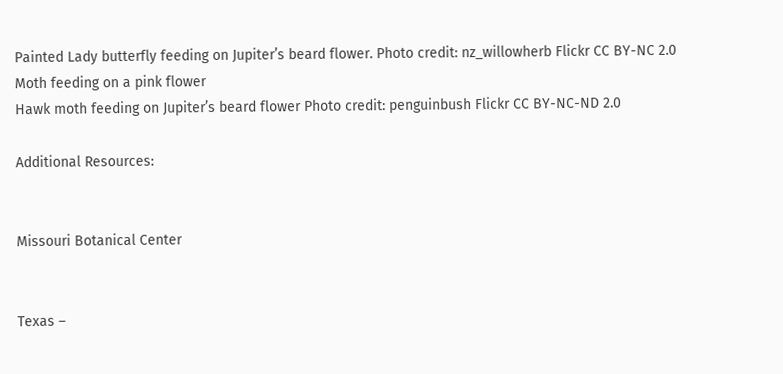Painted Lady butterfly feeding on Jupiter’s beard flower. Photo credit: nz_willowherb Flickr CC BY-NC 2.0
Moth feeding on a pink flower
Hawk moth feeding on Jupiter’s beard flower Photo credit: penguinbush Flickr CC BY-NC-ND 2.0

Additional Resources:


Missouri Botanical Center


Texas –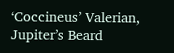‘Coccineus’ Valerian, Jupiter’s Beard